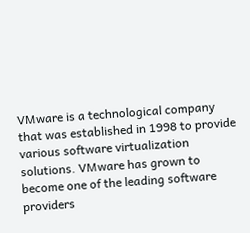VMware is a technological company that was established in 1998 to provide various software virtualization solutions. VMware has grown to become one of the leading software providers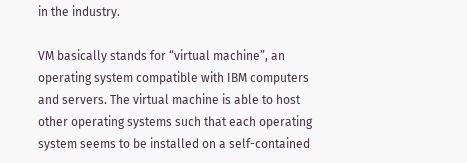in the industry.

VM basically stands for “virtual machine”, an operating system compatible with IBM computers and servers. The virtual machine is able to host other operating systems such that each operating system seems to be installed on a self-contained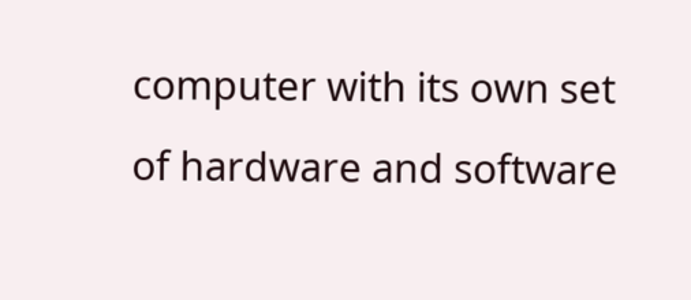computer with its own set of hardware and software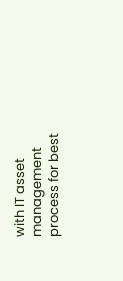with IT asset management process for best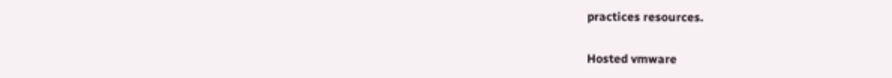practices resources.

Hosted vmware